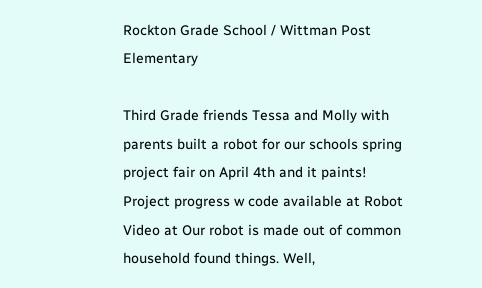Rockton Grade School / Wittman Post Elementary

Third Grade friends Tessa and Molly with parents built a robot for our schools spring project fair on April 4th and it paints! Project progress w code available at Robot Video at Our robot is made out of common household found things. Well,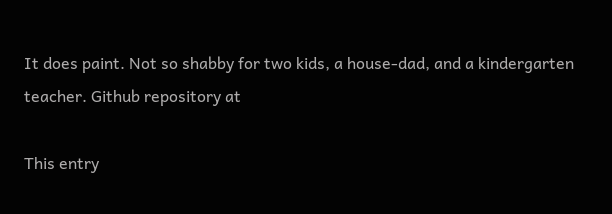It does paint. Not so shabby for two kids, a house-dad, and a kindergarten teacher. Github repository at

This entry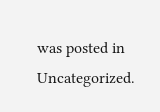was posted in Uncategorized.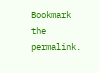Bookmark the permalink.